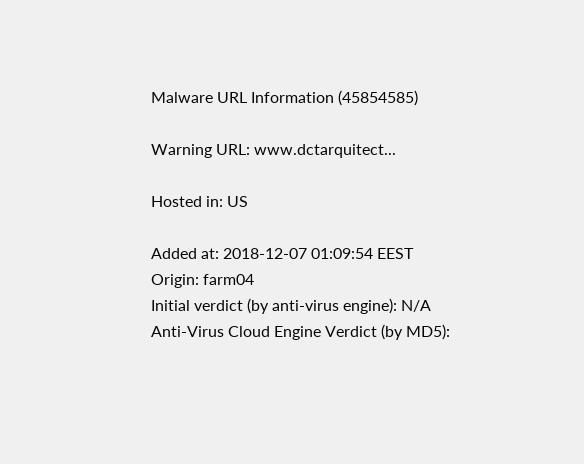Malware URL Information (45854585)

Warning URL: www.dctarquitect...

Hosted in: US

Added at: 2018-12-07 01:09:54 EEST
Origin: farm04
Initial verdict (by anti-virus engine): N/A
Anti-Virus Cloud Engine Verdict (by MD5):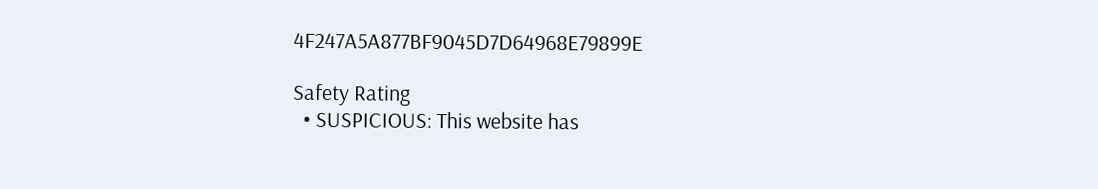4F247A5A877BF9045D7D64968E79899E

Safety Rating
  • SUSPICIOUS: This website has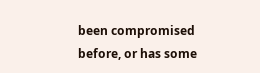been compromised before, or has some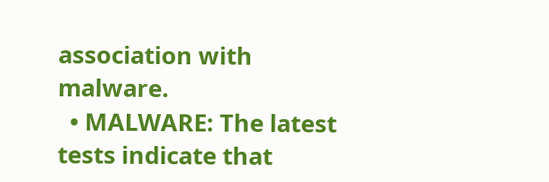association with malware.
  • MALWARE: The latest tests indicate that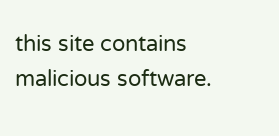this site contains malicious software.